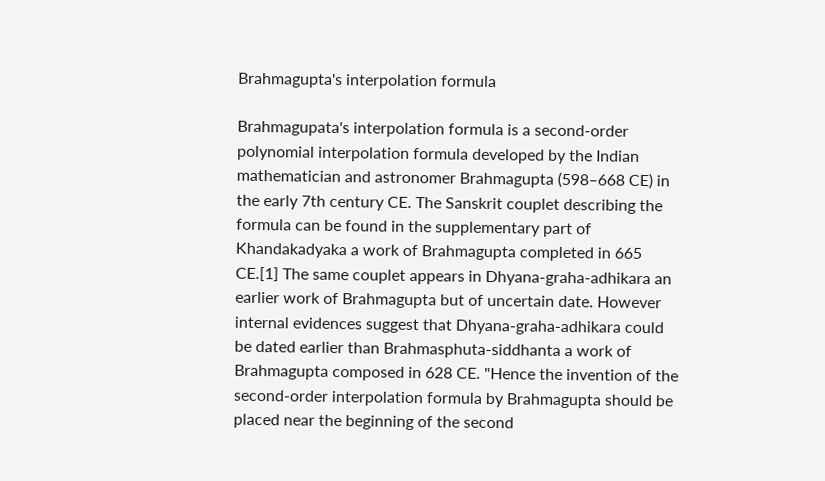Brahmagupta's interpolation formula

Brahmagupata's interpolation formula is a second-order polynomial interpolation formula developed by the Indian mathematician and astronomer Brahmagupta (598–668 CE) in the early 7th century CE. The Sanskrit couplet describing the formula can be found in the supplementary part of Khandakadyaka a work of Brahmagupta completed in 665 CE.[1] The same couplet appears in Dhyana-graha-adhikara an earlier work of Brahmagupta but of uncertain date. However internal evidences suggest that Dhyana-graha-adhikara could be dated earlier than Brahmasphuta-siddhanta a work of Brahmagupta composed in 628 CE. "Hence the invention of the second-order interpolation formula by Brahmagupta should be placed near the beginning of the second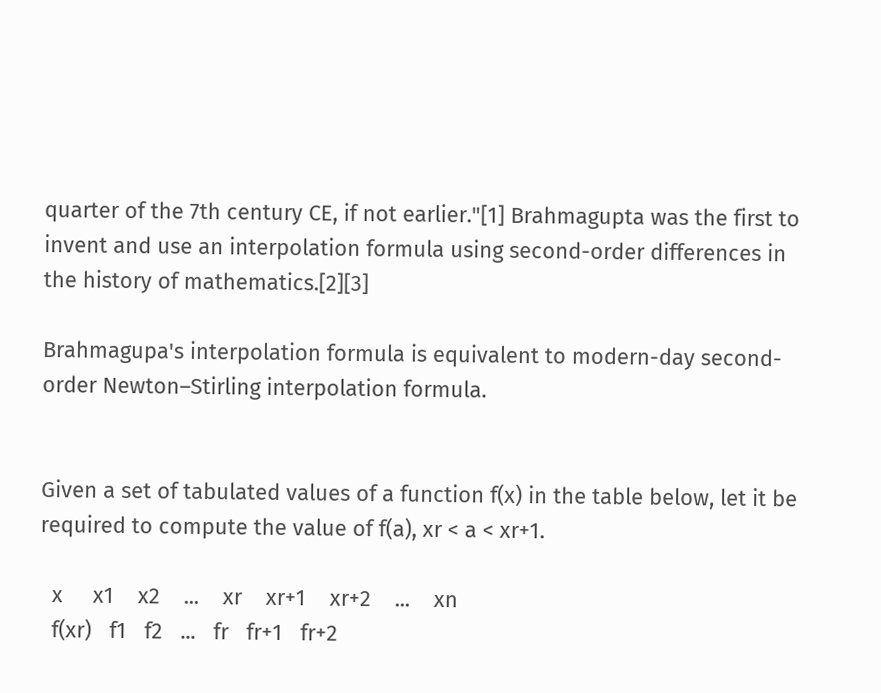quarter of the 7th century CE, if not earlier."[1] Brahmagupta was the first to invent and use an interpolation formula using second-order differences in the history of mathematics.[2][3]

Brahmagupa's interpolation formula is equivalent to modern-day second-order Newton–Stirling interpolation formula.


Given a set of tabulated values of a function f(x) in the table below, let it be required to compute the value of f(a), xr < a < xr+1.

  x     x1    x2    ...    xr    xr+1    xr+2    ...    xn
  f(xr)   f1   f2   ...   fr   fr+1   fr+2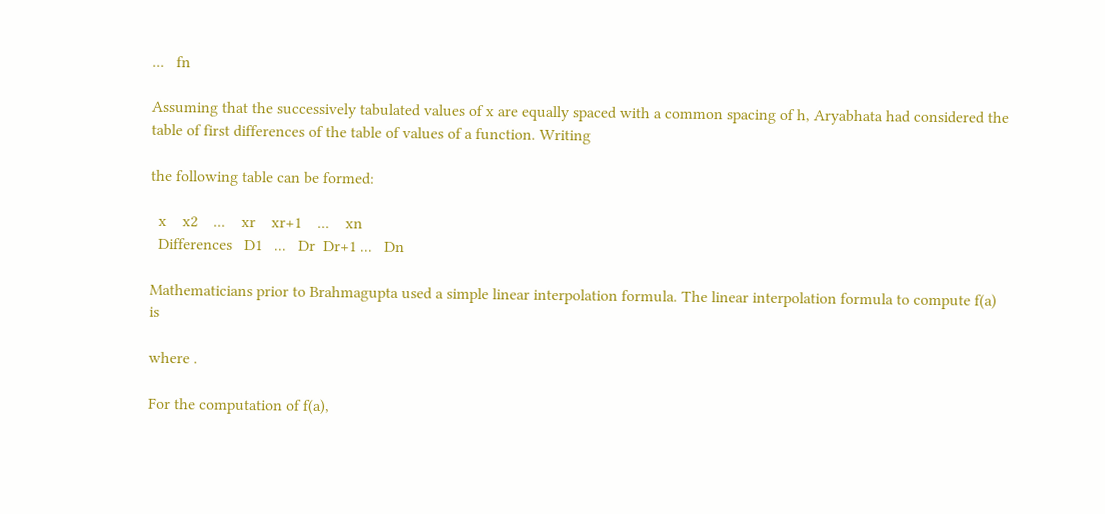...   fn

Assuming that the successively tabulated values of x are equally spaced with a common spacing of h, Aryabhata had considered the table of first differences of the table of values of a function. Writing

the following table can be formed:

  x    x2    ...    xr    xr+1    ...    xn
  Differences   D1   ...   Dr  Dr+1 ...   Dn

Mathematicians prior to Brahmagupta used a simple linear interpolation formula. The linear interpolation formula to compute f(a) is

where .

For the computation of f(a),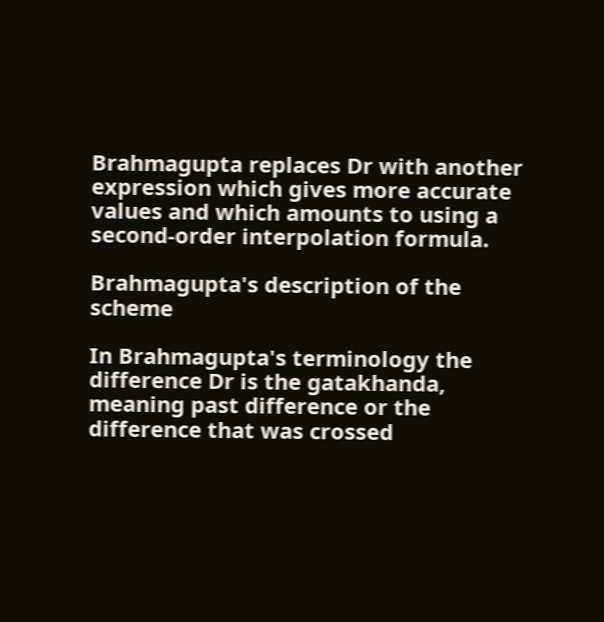Brahmagupta replaces Dr with another expression which gives more accurate values and which amounts to using a second-order interpolation formula.

Brahmagupta's description of the scheme

In Brahmagupta's terminology the difference Dr is the gatakhanda, meaning past difference or the difference that was crossed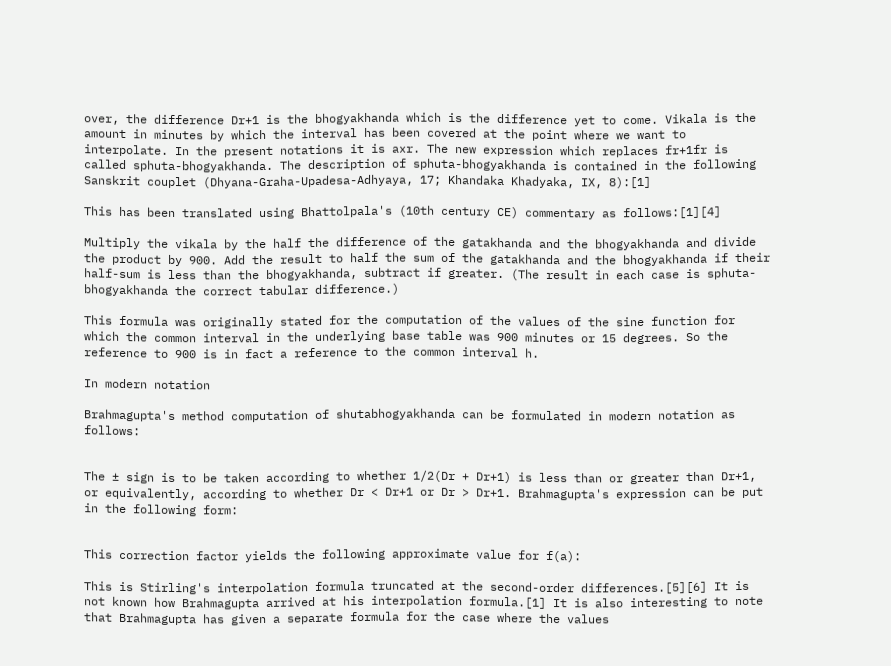over, the difference Dr+1 is the bhogyakhanda which is the difference yet to come. Vikala is the amount in minutes by which the interval has been covered at the point where we want to interpolate. In the present notations it is axr. The new expression which replaces fr+1fr is called sphuta-bhogyakhanda. The description of sphuta-bhogyakhanda is contained in the following Sanskrit couplet (Dhyana-Graha-Upadesa-Adhyaya, 17; Khandaka Khadyaka, IX, 8):[1]

This has been translated using Bhattolpala's (10th century CE) commentary as follows:[1][4]

Multiply the vikala by the half the difference of the gatakhanda and the bhogyakhanda and divide the product by 900. Add the result to half the sum of the gatakhanda and the bhogyakhanda if their half-sum is less than the bhogyakhanda, subtract if greater. (The result in each case is sphuta-bhogyakhanda the correct tabular difference.)

This formula was originally stated for the computation of the values of the sine function for which the common interval in the underlying base table was 900 minutes or 15 degrees. So the reference to 900 is in fact a reference to the common interval h.

In modern notation

Brahmagupta's method computation of shutabhogyakhanda can be formulated in modern notation as follows:


The ± sign is to be taken according to whether 1/2(Dr + Dr+1) is less than or greater than Dr+1, or equivalently, according to whether Dr < Dr+1 or Dr > Dr+1. Brahmagupta's expression can be put in the following form:


This correction factor yields the following approximate value for f(a):

This is Stirling's interpolation formula truncated at the second-order differences.[5][6] It is not known how Brahmagupta arrived at his interpolation formula.[1] It is also interesting to note that Brahmagupta has given a separate formula for the case where the values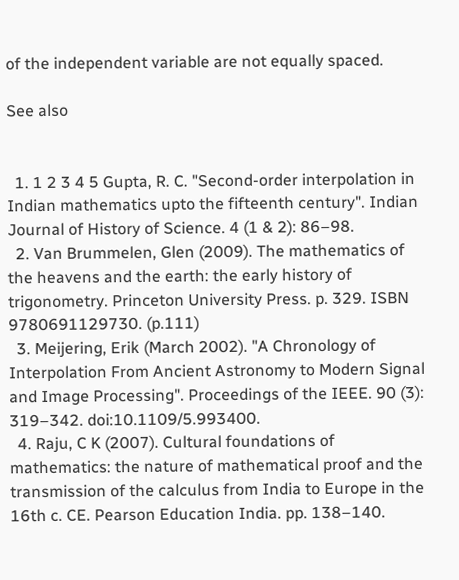of the independent variable are not equally spaced.

See also


  1. 1 2 3 4 5 Gupta, R. C. "Second-order interpolation in Indian mathematics upto the fifteenth century". Indian Journal of History of Science. 4 (1 & 2): 86–98.
  2. Van Brummelen, Glen (2009). The mathematics of the heavens and the earth: the early history of trigonometry. Princeton University Press. p. 329. ISBN 9780691129730. (p.111)
  3. Meijering, Erik (March 2002). "A Chronology of Interpolation From Ancient Astronomy to Modern Signal and Image Processing". Proceedings of the IEEE. 90 (3): 319–342. doi:10.1109/5.993400.
  4. Raju, C K (2007). Cultural foundations of mathematics: the nature of mathematical proof and the transmission of the calculus from India to Europe in the 16th c. CE. Pearson Education India. pp. 138–140.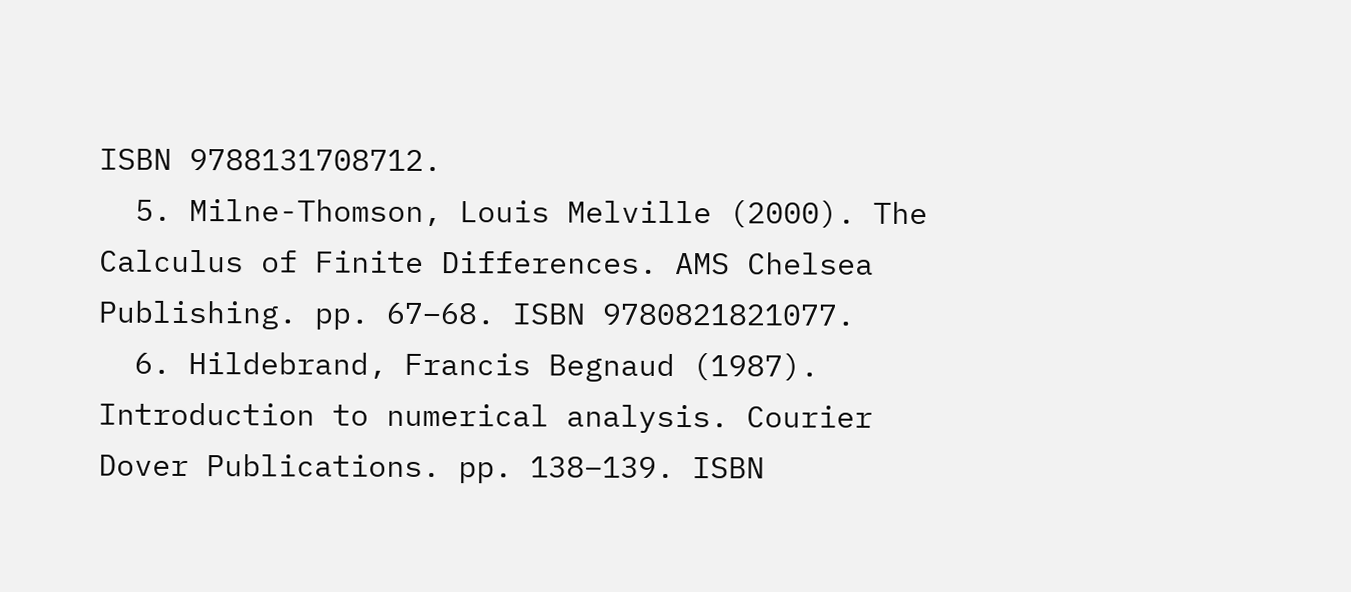ISBN 9788131708712.
  5. Milne-Thomson, Louis Melville (2000). The Calculus of Finite Differences. AMS Chelsea Publishing. pp. 67–68. ISBN 9780821821077.
  6. Hildebrand, Francis Begnaud (1987). Introduction to numerical analysis. Courier Dover Publications. pp. 138–139. ISBN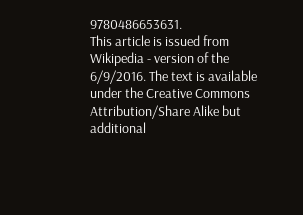9780486653631.
This article is issued from Wikipedia - version of the 6/9/2016. The text is available under the Creative Commons Attribution/Share Alike but additional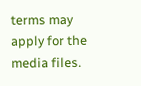terms may apply for the media files.